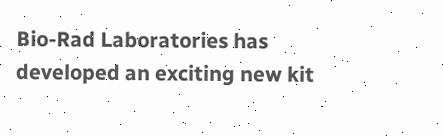Bio-Rad Laboratories has developed an exciting new kit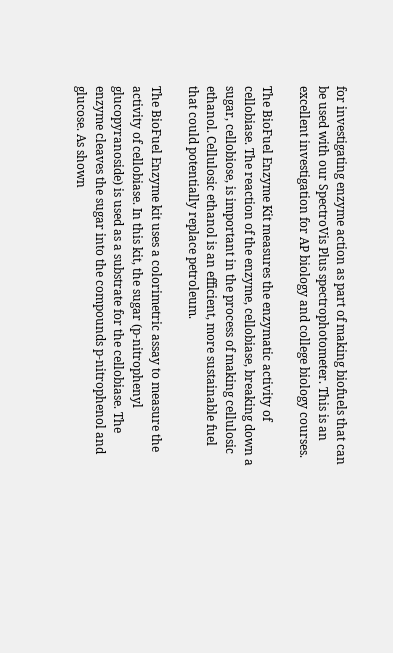for investigating enzyme action as part of making biofuels that can be used with our SpectroVis Plus spectrophotometer. This is an excellent investigation for AP biology and college biology courses.

The BioFuel Enzyme Kit measures the enzymatic activity of cellobiase. The reaction of the enzyme, cellobiase, breaking down a sugar, cellobiose, is important in the process of making cellulosic ethanol. Cellulosic ethanol is an efficient, more sustainable fuel that could potentially replace petroleum.

The BioFuel Enzyme kit uses a colorimetric assay to measure the activity of cellobiase. In this kit, the sugar (p-nitrophenyl glucopyranoside) is used as a substrate for the cellobiase. The enzyme cleaves the sugar into the compounds p-nitrophenol and glucose. As shown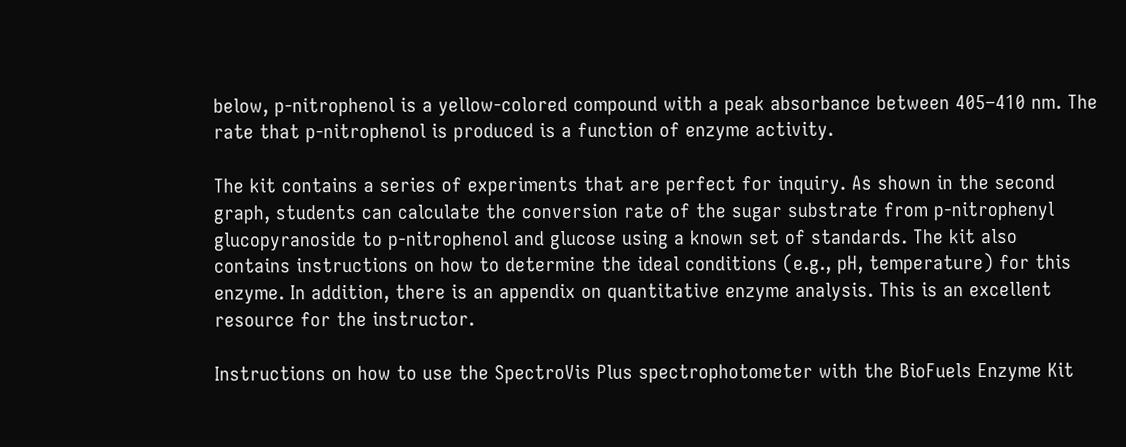below, p-nitrophenol is a yellow-colored compound with a peak absorbance between 405–410 nm. The rate that p-nitrophenol is produced is a function of enzyme activity.

The kit contains a series of experiments that are perfect for inquiry. As shown in the second graph, students can calculate the conversion rate of the sugar substrate from p-nitrophenyl glucopyranoside to p-nitrophenol and glucose using a known set of standards. The kit also contains instructions on how to determine the ideal conditions (e.g., pH, temperature) for this enzyme. In addition, there is an appendix on quantitative enzyme analysis. This is an excellent resource for the instructor.

Instructions on how to use the SpectroVis Plus spectrophotometer with the BioFuels Enzyme Kit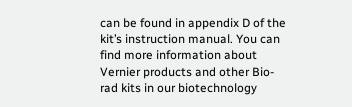can be found in appendix D of the kit’s instruction manual. You can find more information about Vernier products and other Bio-rad kits in our biotechnology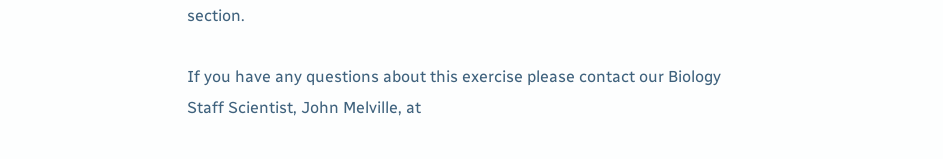section.

If you have any questions about this exercise please contact our Biology Staff Scientist, John Melville, at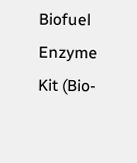Biofuel Enzyme Kit (Bio-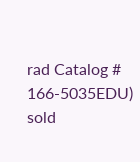rad Catalog # 166-5035EDU) sold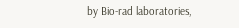by Bio-rad laboratories,